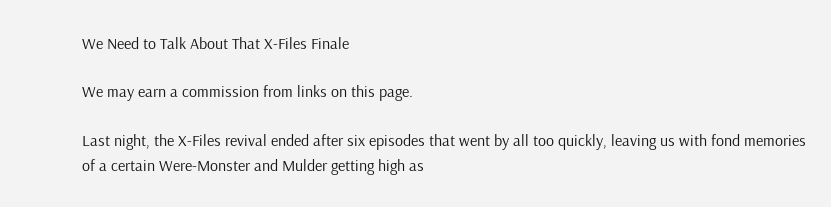We Need to Talk About That X-Files Finale

We may earn a commission from links on this page.

Last night, the X-Files revival ended after six episodes that went by all too quickly, leaving us with fond memories of a certain Were-Monster and Mulder getting high as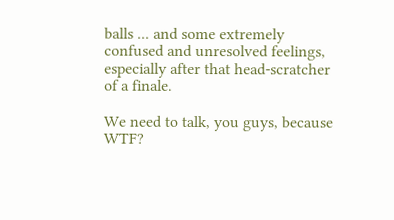balls ... and some extremely confused and unresolved feelings, especially after that head-scratcher of a finale.

We need to talk, you guys, because WTF?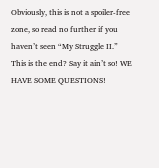Obviously, this is not a spoiler-free zone, so read no further if you haven’t seen “My Struggle II.” This is the end? Say it ain’t so! WE HAVE SOME QUESTIONS!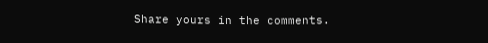Share yours in the comments.